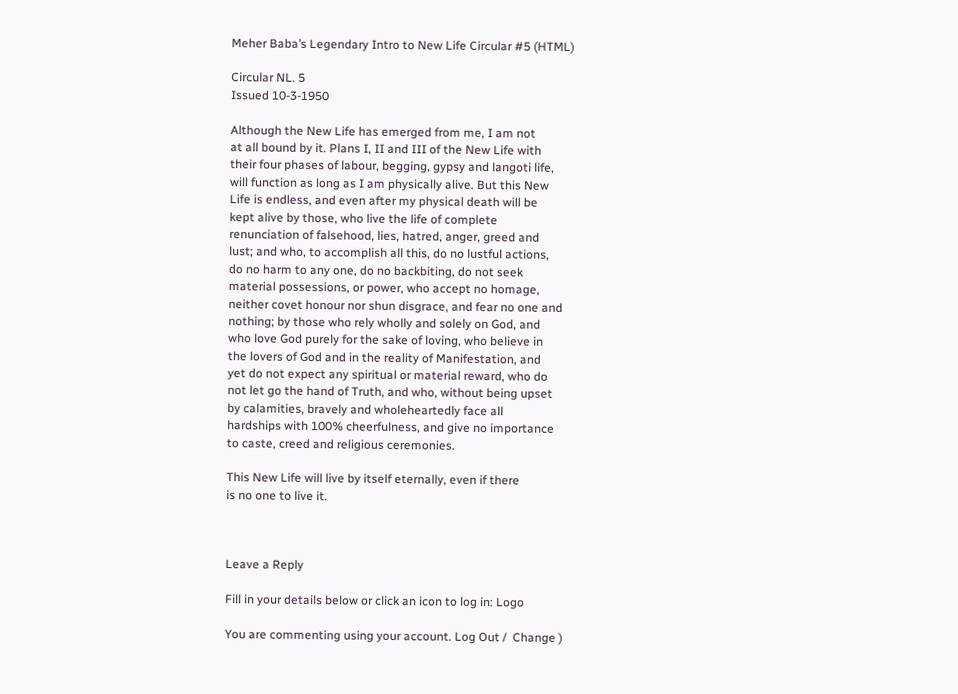Meher Baba’s Legendary Intro to New Life Circular #5 (HTML)

Circular NL. 5
Issued 10-3-1950

Although the New Life has emerged from me, I am not
at all bound by it. Plans I, II and III of the New Life with
their four phases of labour, begging, gypsy and langoti life,
will function as long as I am physically alive. But this New
Life is endless, and even after my physical death will be
kept alive by those, who live the life of complete
renunciation of falsehood, lies, hatred, anger, greed and
lust; and who, to accomplish all this, do no lustful actions,
do no harm to any one, do no backbiting, do not seek
material possessions, or power, who accept no homage,
neither covet honour nor shun disgrace, and fear no one and
nothing; by those who rely wholly and solely on God, and
who love God purely for the sake of loving, who believe in
the lovers of God and in the reality of Manifestation, and
yet do not expect any spiritual or material reward, who do
not let go the hand of Truth, and who, without being upset
by calamities, bravely and wholeheartedly face all
hardships with 100% cheerfulness, and give no importance
to caste, creed and religious ceremonies.

This New Life will live by itself eternally, even if there
is no one to live it.



Leave a Reply

Fill in your details below or click an icon to log in: Logo

You are commenting using your account. Log Out /  Change )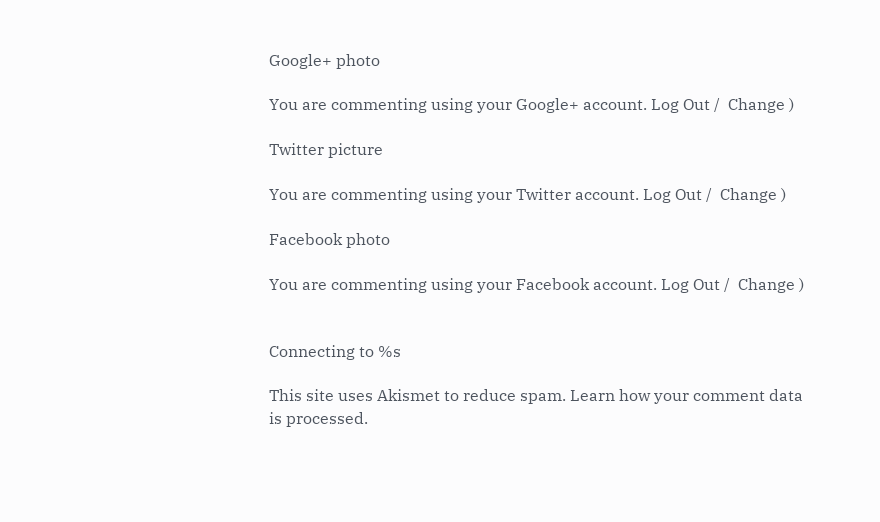Google+ photo

You are commenting using your Google+ account. Log Out /  Change )

Twitter picture

You are commenting using your Twitter account. Log Out /  Change )

Facebook photo

You are commenting using your Facebook account. Log Out /  Change )


Connecting to %s

This site uses Akismet to reduce spam. Learn how your comment data is processed.